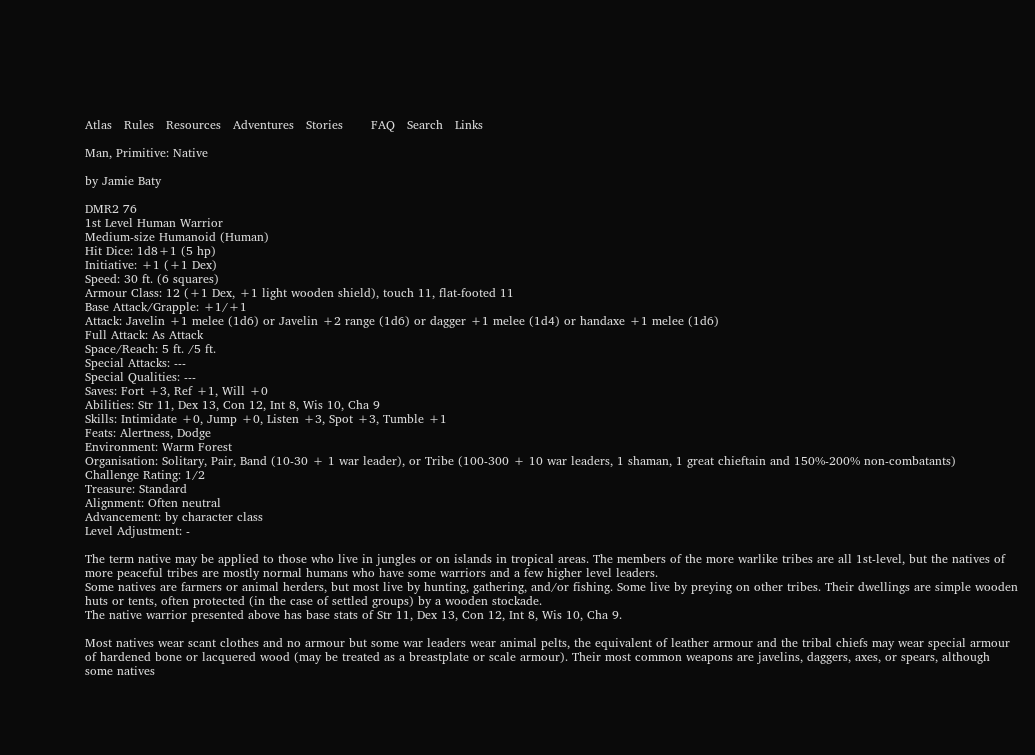Atlas   Rules   Resources   Adventures   Stories       FAQ   Search   Links

Man, Primitive: Native

by Jamie Baty

DMR2 76
1st Level Human Warrior
Medium-size Humanoid (Human)
Hit Dice: 1d8+1 (5 hp)
Initiative: +1 (+1 Dex)
Speed: 30 ft. (6 squares)
Armour Class: 12 (+1 Dex, +1 light wooden shield), touch 11, flat-footed 11
Base Attack/Grapple: +1/+1
Attack: Javelin +1 melee (1d6) or Javelin +2 range (1d6) or dagger +1 melee (1d4) or handaxe +1 melee (1d6)
Full Attack: As Attack
Space/Reach: 5 ft. /5 ft.
Special Attacks: ---
Special Qualities: ---
Saves: Fort +3, Ref +1, Will +0
Abilities: Str 11, Dex 13, Con 12, Int 8, Wis 10, Cha 9
Skills: Intimidate +0, Jump +0, Listen +3, Spot +3, Tumble +1
Feats: Alertness, Dodge
Environment: Warm Forest
Organisation: Solitary, Pair, Band (10-30 + 1 war leader), or Tribe (100-300 + 10 war leaders, 1 shaman, 1 great chieftain and 150%-200% non-combatants)
Challenge Rating: 1/2
Treasure: Standard
Alignment: Often neutral
Advancement: by character class
Level Adjustment: -

The term native may be applied to those who live in jungles or on islands in tropical areas. The members of the more warlike tribes are all 1st-level, but the natives of more peaceful tribes are mostly normal humans who have some warriors and a few higher level leaders.
Some natives are farmers or animal herders, but most live by hunting, gathering, and/or fishing. Some live by preying on other tribes. Their dwellings are simple wooden huts or tents, often protected (in the case of settled groups) by a wooden stockade.
The native warrior presented above has base stats of Str 11, Dex 13, Con 12, Int 8, Wis 10, Cha 9.

Most natives wear scant clothes and no armour but some war leaders wear animal pelts, the equivalent of leather armour and the tribal chiefs may wear special armour of hardened bone or lacquered wood (may be treated as a breastplate or scale armour). Their most common weapons are javelins, daggers, axes, or spears, although some natives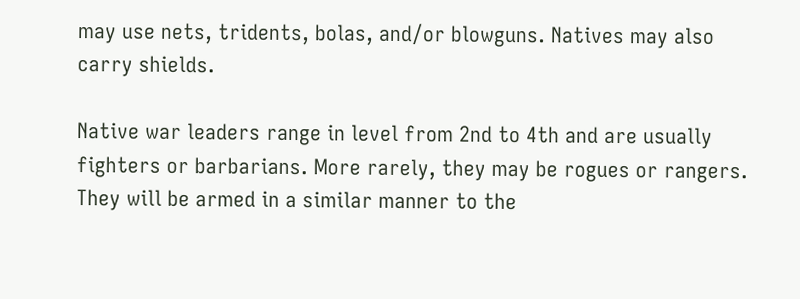may use nets, tridents, bolas, and/or blowguns. Natives may also carry shields.

Native war leaders range in level from 2nd to 4th and are usually fighters or barbarians. More rarely, they may be rogues or rangers. They will be armed in a similar manner to the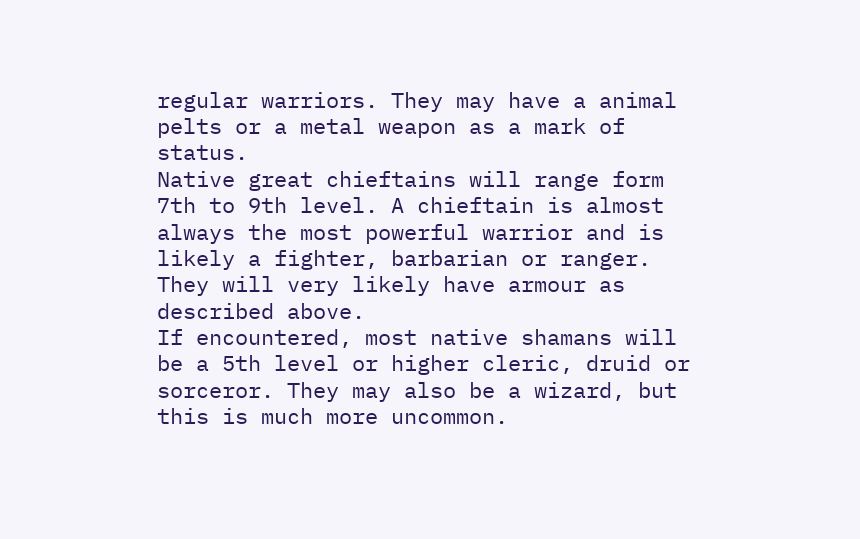regular warriors. They may have a animal pelts or a metal weapon as a mark of status.
Native great chieftains will range form 7th to 9th level. A chieftain is almost always the most powerful warrior and is likely a fighter, barbarian or ranger. They will very likely have armour as described above.
If encountered, most native shamans will be a 5th level or higher cleric, druid or sorceror. They may also be a wizard, but this is much more uncommon.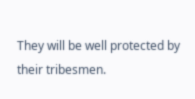They will be well protected by their tribesmen.